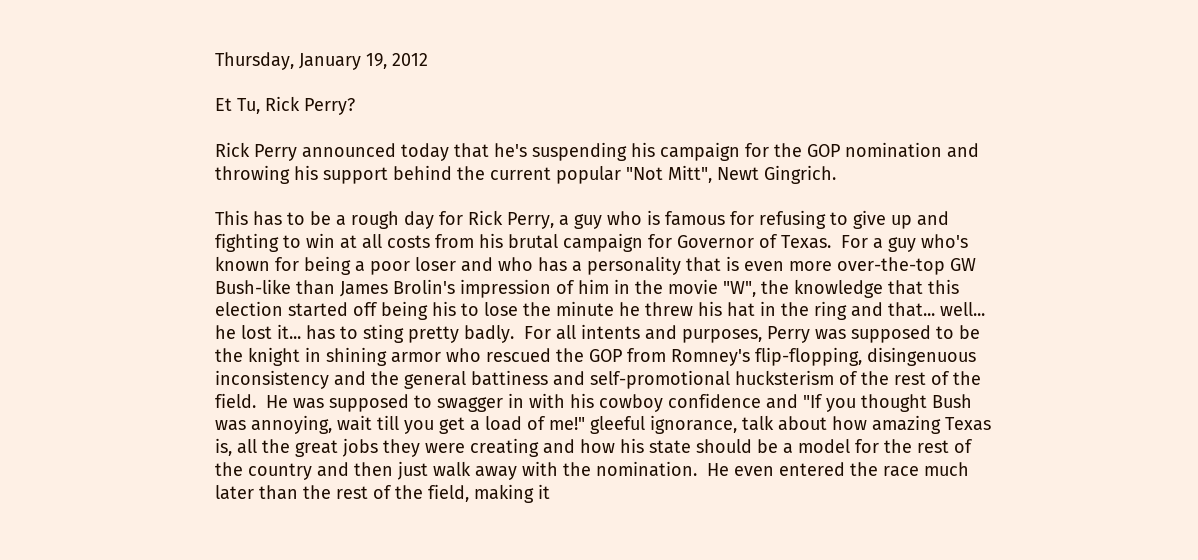Thursday, January 19, 2012

Et Tu, Rick Perry?

Rick Perry announced today that he's suspending his campaign for the GOP nomination and throwing his support behind the current popular "Not Mitt", Newt Gingrich.

This has to be a rough day for Rick Perry, a guy who is famous for refusing to give up and fighting to win at all costs from his brutal campaign for Governor of Texas.  For a guy who's known for being a poor loser and who has a personality that is even more over-the-top GW Bush-like than James Brolin's impression of him in the movie "W", the knowledge that this election started off being his to lose the minute he threw his hat in the ring and that... well... he lost it... has to sting pretty badly.  For all intents and purposes, Perry was supposed to be the knight in shining armor who rescued the GOP from Romney's flip-flopping, disingenuous inconsistency and the general battiness and self-promotional hucksterism of the rest of the field.  He was supposed to swagger in with his cowboy confidence and "If you thought Bush was annoying, wait till you get a load of me!" gleeful ignorance, talk about how amazing Texas is, all the great jobs they were creating and how his state should be a model for the rest of the country and then just walk away with the nomination.  He even entered the race much later than the rest of the field, making it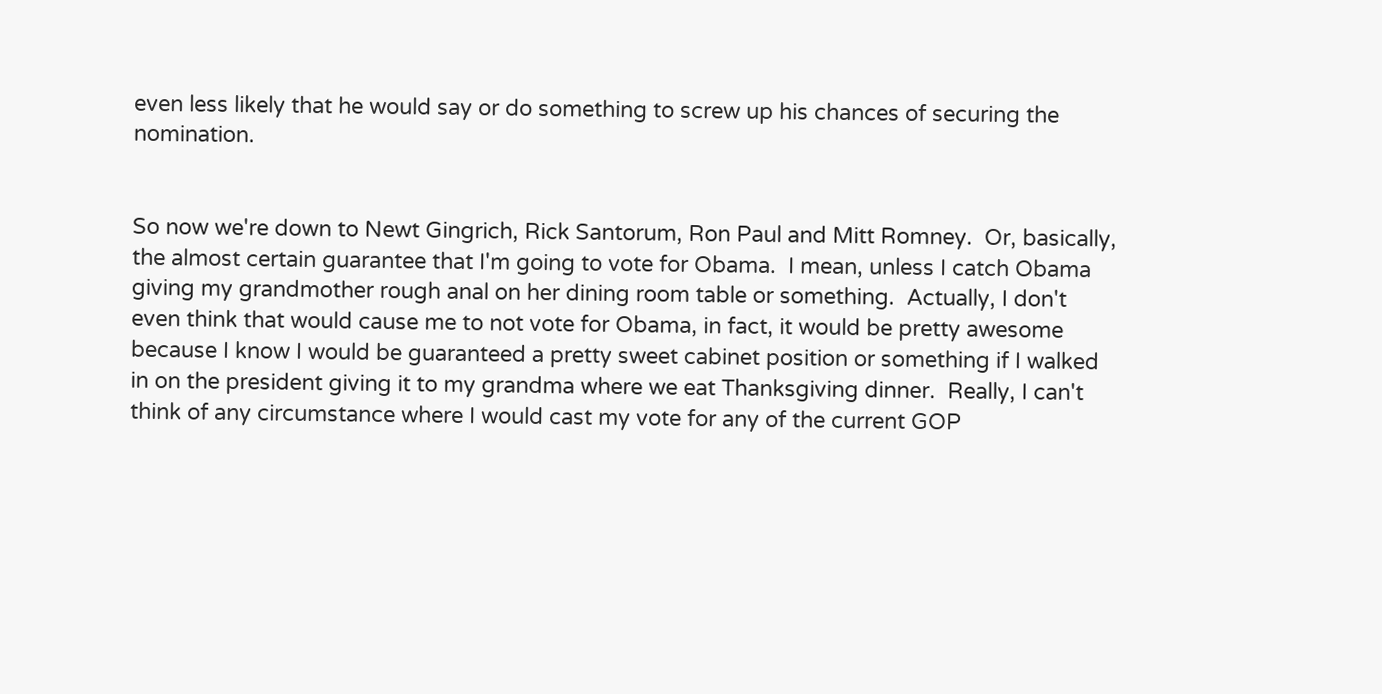even less likely that he would say or do something to screw up his chances of securing the nomination.


So now we're down to Newt Gingrich, Rick Santorum, Ron Paul and Mitt Romney.  Or, basically, the almost certain guarantee that I'm going to vote for Obama.  I mean, unless I catch Obama giving my grandmother rough anal on her dining room table or something.  Actually, I don't even think that would cause me to not vote for Obama, in fact, it would be pretty awesome because I know I would be guaranteed a pretty sweet cabinet position or something if I walked in on the president giving it to my grandma where we eat Thanksgiving dinner.  Really, I can't think of any circumstance where I would cast my vote for any of the current GOP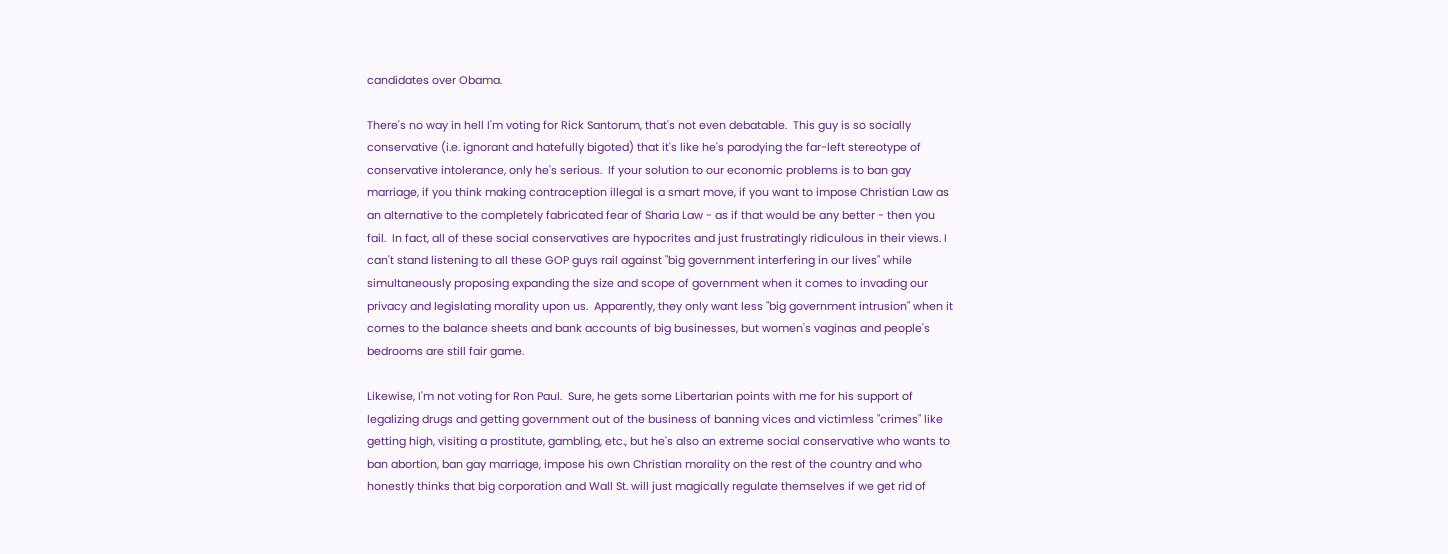candidates over Obama.

There's no way in hell I'm voting for Rick Santorum, that's not even debatable.  This guy is so socially conservative (i.e. ignorant and hatefully bigoted) that it's like he's parodying the far-left stereotype of conservative intolerance, only he's serious.  If your solution to our economic problems is to ban gay marriage, if you think making contraception illegal is a smart move, if you want to impose Christian Law as an alternative to the completely fabricated fear of Sharia Law - as if that would be any better - then you fail.  In fact, all of these social conservatives are hypocrites and just frustratingly ridiculous in their views. I can't stand listening to all these GOP guys rail against "big government interfering in our lives" while simultaneously proposing expanding the size and scope of government when it comes to invading our privacy and legislating morality upon us.  Apparently, they only want less "big government intrusion" when it comes to the balance sheets and bank accounts of big businesses, but women's vaginas and people's bedrooms are still fair game.

Likewise, I'm not voting for Ron Paul.  Sure, he gets some Libertarian points with me for his support of legalizing drugs and getting government out of the business of banning vices and victimless "crimes" like getting high, visiting a prostitute, gambling, etc., but he's also an extreme social conservative who wants to ban abortion, ban gay marriage, impose his own Christian morality on the rest of the country and who honestly thinks that big corporation and Wall St. will just magically regulate themselves if we get rid of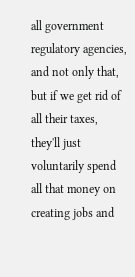all government regulatory agencies, and not only that, but if we get rid of all their taxes, they'll just voluntarily spend all that money on creating jobs and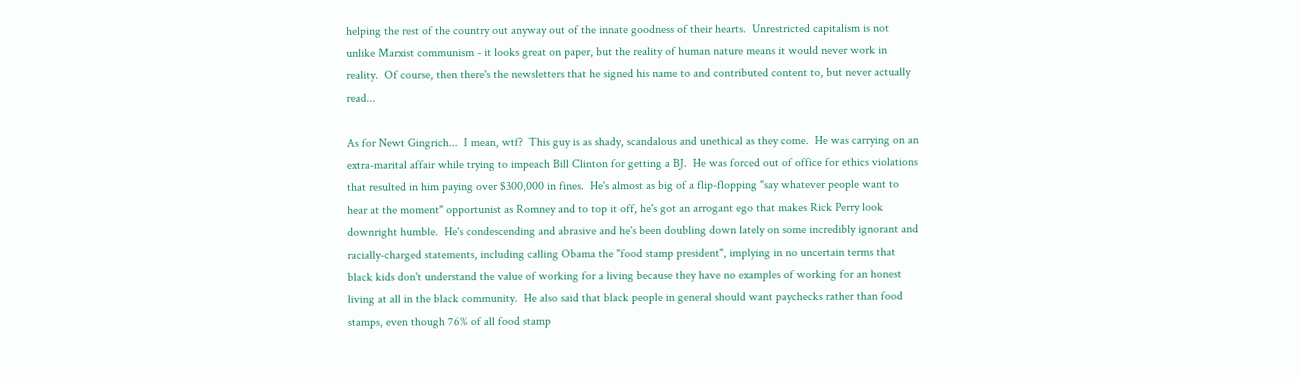helping the rest of the country out anyway out of the innate goodness of their hearts.  Unrestricted capitalism is not unlike Marxist communism - it looks great on paper, but the reality of human nature means it would never work in reality.  Of course, then there's the newsletters that he signed his name to and contributed content to, but never actually read...

As for Newt Gingrich...  I mean, wtf?  This guy is as shady, scandalous and unethical as they come.  He was carrying on an extra-marital affair while trying to impeach Bill Clinton for getting a BJ.  He was forced out of office for ethics violations that resulted in him paying over $300,000 in fines.  He's almost as big of a flip-flopping "say whatever people want to hear at the moment" opportunist as Romney and to top it off, he's got an arrogant ego that makes Rick Perry look downright humble.  He's condescending and abrasive and he's been doubling down lately on some incredibly ignorant and racially-charged statements, including calling Obama the "food stamp president", implying in no uncertain terms that black kids don't understand the value of working for a living because they have no examples of working for an honest living at all in the black community.  He also said that black people in general should want paychecks rather than food stamps, even though 76% of all food stamp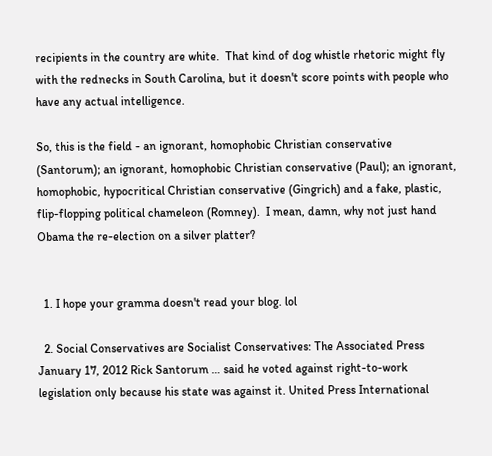recipients in the country are white.  That kind of dog whistle rhetoric might fly with the rednecks in South Carolina, but it doesn't score points with people who have any actual intelligence.

So, this is the field - an ignorant, homophobic Christian conservative (Santorum); an ignorant, homophobic Christian conservative (Paul); an ignorant, homophobic, hypocritical Christian conservative (Gingrich) and a fake, plastic, flip-flopping political chameleon (Romney).  I mean, damn, why not just hand Obama the re-election on a silver platter?


  1. I hope your gramma doesn't read your blog. lol

  2. Social Conservatives are Socialist Conservatives: The Associated Press January 17, 2012 Rick Santorum … said he voted against right-to-work legislation only because his state was against it. United Press International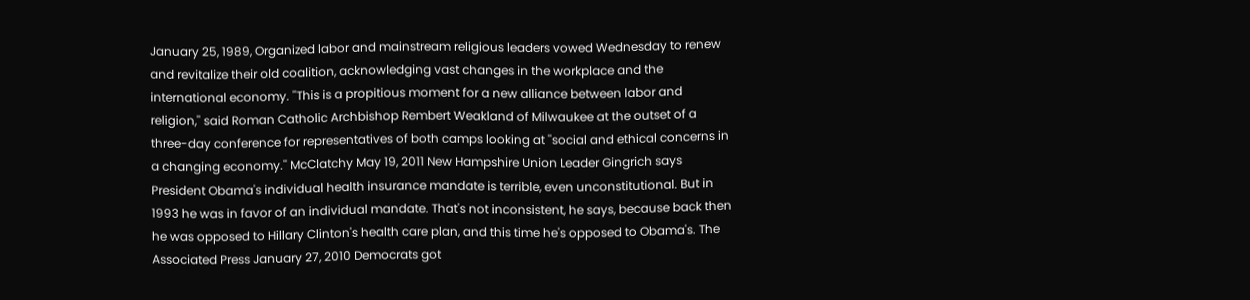January 25, 1989, Organized labor and mainstream religious leaders vowed Wednesday to renew and revitalize their old coalition, acknowledging vast changes in the workplace and the international economy. ''This is a propitious moment for a new alliance between labor and religion,'' said Roman Catholic Archbishop Rembert Weakland of Milwaukee at the outset of a three-day conference for representatives of both camps looking at ''social and ethical concerns in a changing economy.'' McClatchy May 19, 2011 New Hampshire Union Leader Gingrich says President Obama's individual health insurance mandate is terrible, even unconstitutional. But in 1993 he was in favor of an individual mandate. That's not inconsistent, he says, because back then he was opposed to Hillary Clinton's health care plan, and this time he's opposed to Obama's. The Associated Press January 27, 2010 Democrats got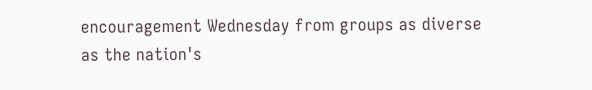encouragement Wednesday from groups as diverse as the nation's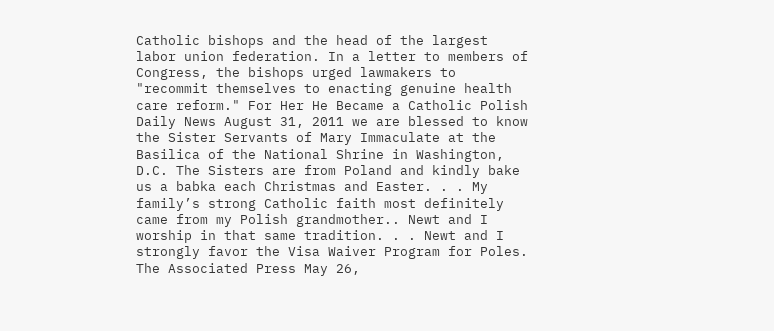Catholic bishops and the head of the largest labor union federation. In a letter to members of Congress, the bishops urged lawmakers to "recommit themselves to enacting genuine health care reform." For Her He Became a Catholic Polish Daily News August 31, 2011 we are blessed to know the Sister Servants of Mary Immaculate at the Basilica of the National Shrine in Washington, D.C. The Sisters are from Poland and kindly bake us a babka each Christmas and Easter. . . My family’s strong Catholic faith most definitely came from my Polish grandmother.. Newt and I worship in that same tradition. . . Newt and I strongly favor the Visa Waiver Program for Poles. The Associated Press May 26,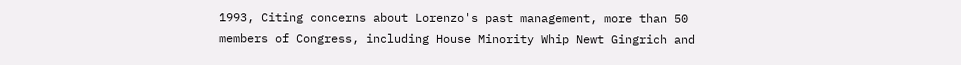1993, Citing concerns about Lorenzo's past management, more than 50 members of Congress, including House Minority Whip Newt Gingrich and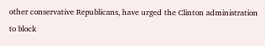other conservative Republicans, have urged the Clinton administration to block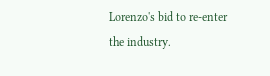Lorenzo's bid to re-enter the industry.